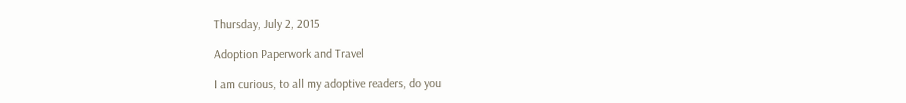Thursday, July 2, 2015

Adoption Paperwork and Travel

I am curious, to all my adoptive readers, do you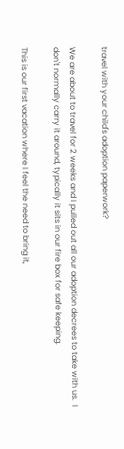travel with your child's adoption paperwork?

We are about to travel for 2 weeks and I pulled out all our adoption decrees to take with us.  I don't normally carry it around, typically it sits in our fire box for safe keeping.

This is our first vacation where I feel the need to bring it,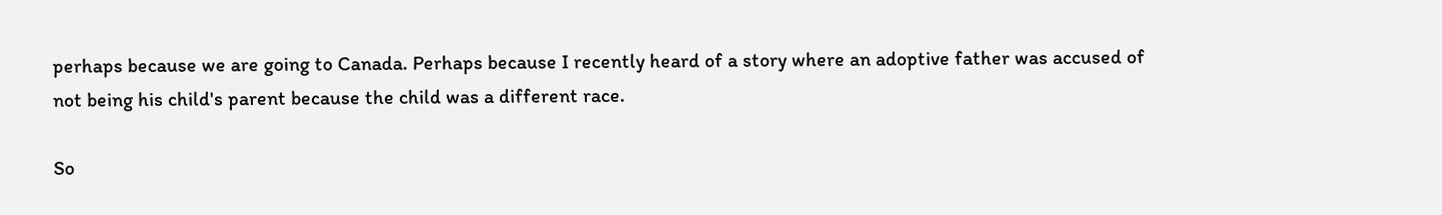perhaps because we are going to Canada. Perhaps because I recently heard of a story where an adoptive father was accused of not being his child's parent because the child was a different race.

So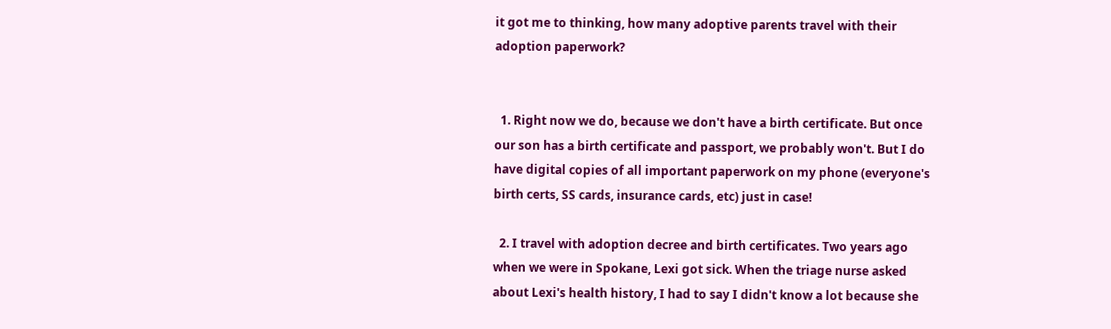it got me to thinking, how many adoptive parents travel with their adoption paperwork?


  1. Right now we do, because we don't have a birth certificate. But once our son has a birth certificate and passport, we probably won't. But I do have digital copies of all important paperwork on my phone (everyone's birth certs, SS cards, insurance cards, etc) just in case!

  2. I travel with adoption decree and birth certificates. Two years ago when we were in Spokane, Lexi got sick. When the triage nurse asked about Lexi's health history, I had to say I didn't know a lot because she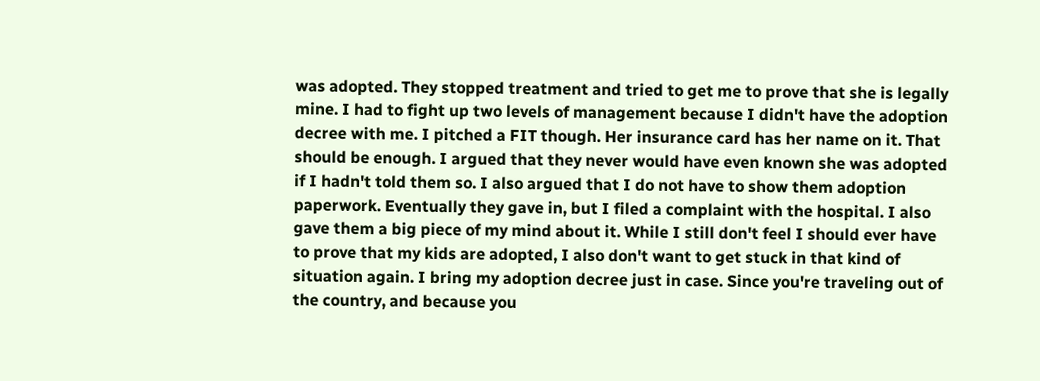was adopted. They stopped treatment and tried to get me to prove that she is legally mine. I had to fight up two levels of management because I didn't have the adoption decree with me. I pitched a FIT though. Her insurance card has her name on it. That should be enough. I argued that they never would have even known she was adopted if I hadn't told them so. I also argued that I do not have to show them adoption paperwork. Eventually they gave in, but I filed a complaint with the hospital. I also gave them a big piece of my mind about it. While I still don't feel I should ever have to prove that my kids are adopted, I also don't want to get stuck in that kind of situation again. I bring my adoption decree just in case. Since you're traveling out of the country, and because you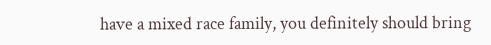have a mixed race family, you definitely should bring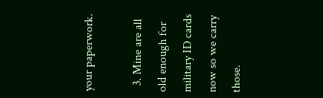your paperwork.

  3. Mine are all old enough for military ID cards now so we carry those.